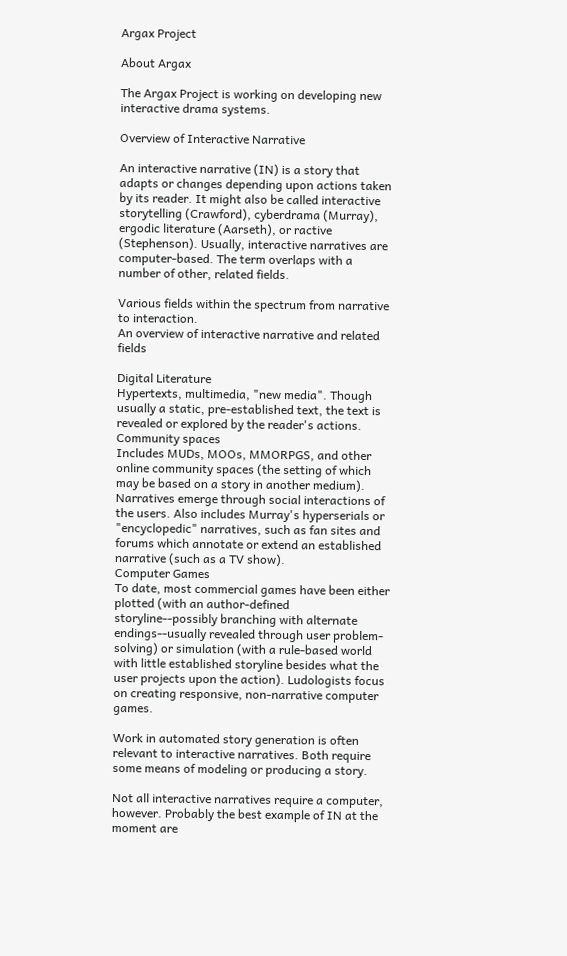Argax Project

About Argax

The Argax Project is working on developing new interactive drama systems.

Overview of Interactive Narrative

An interactive narrative (IN) is a story that adapts or changes depending upon actions taken by its reader. It might also be called interactive storytelling (Crawford), cyberdrama (Murray), ergodic literature (Aarseth), or ractive (Stephenson). Usually, interactive narratives are computer-based. The term overlaps with a number of other, related fields.

Various fields within the spectrum from narrative to interaction.
An overview of interactive narrative and related fields

Digital Literature
Hypertexts, multimedia, "new media". Though usually a static, pre-established text, the text is revealed or explored by the reader's actions.
Community spaces
Includes MUDs, MOOs, MMORPGS, and other online community spaces (the setting of which may be based on a story in another medium). Narratives emerge through social interactions of the users. Also includes Murray's hyperserials or "encyclopedic" narratives, such as fan sites and forums which annotate or extend an established narrative (such as a TV show).
Computer Games
To date, most commercial games have been either plotted (with an author-defined storyline--possibly branching with alternate endings--usually revealed through user problem-solving) or simulation (with a rule-based world with little established storyline besides what the user projects upon the action). Ludologists focus on creating responsive, non-narrative computer games.

Work in automated story generation is often relevant to interactive narratives. Both require some means of modeling or producing a story.

Not all interactive narratives require a computer, however. Probably the best example of IN at the moment are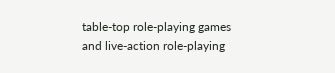table-top role-playing games and live-action role-playing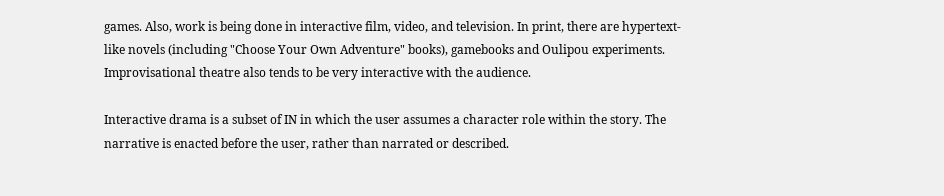games. Also, work is being done in interactive film, video, and television. In print, there are hypertext-like novels (including "Choose Your Own Adventure" books), gamebooks and Oulipou experiments. Improvisational theatre also tends to be very interactive with the audience.

Interactive drama is a subset of IN in which the user assumes a character role within the story. The narrative is enacted before the user, rather than narrated or described.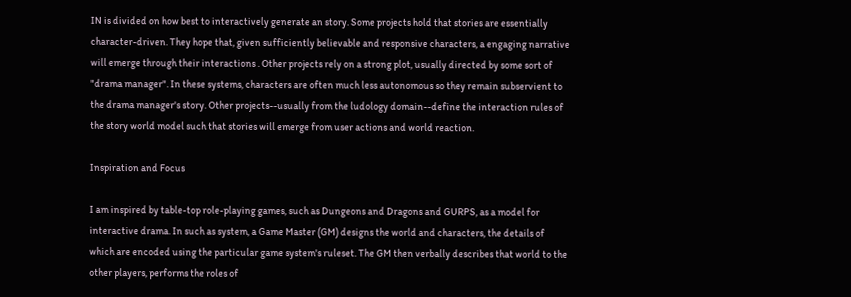IN is divided on how best to interactively generate an story. Some projects hold that stories are essentially character-driven. They hope that, given sufficiently believable and responsive characters, a engaging narrative will emerge through their interactions . Other projects rely on a strong plot, usually directed by some sort of "drama manager". In these systems, characters are often much less autonomous so they remain subservient to the drama manager's story. Other projects--usually from the ludology domain--define the interaction rules of the story world model such that stories will emerge from user actions and world reaction.

Inspiration and Focus

I am inspired by table-top role-playing games, such as Dungeons and Dragons and GURPS, as a model for interactive drama. In such as system, a Game Master (GM) designs the world and characters, the details of which are encoded using the particular game system's ruleset. The GM then verbally describes that world to the other players, performs the roles of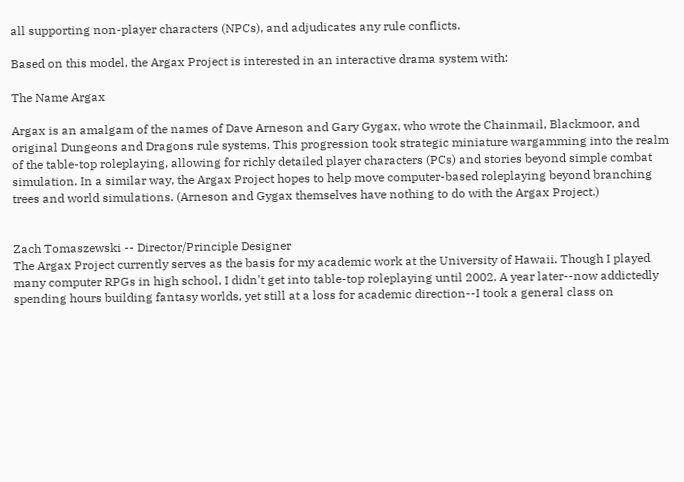all supporting non-player characters (NPCs), and adjudicates any rule conflicts.

Based on this model, the Argax Project is interested in an interactive drama system with:

The Name Argax

Argax is an amalgam of the names of Dave Arneson and Gary Gygax, who wrote the Chainmail, Blackmoor, and original Dungeons and Dragons rule systems. This progression took strategic miniature wargamming into the realm of the table-top roleplaying, allowing for richly detailed player characters (PCs) and stories beyond simple combat simulation. In a similar way, the Argax Project hopes to help move computer-based roleplaying beyond branching trees and world simulations. (Arneson and Gygax themselves have nothing to do with the Argax Project.)


Zach Tomaszewski -- Director/Principle Designer
The Argax Project currently serves as the basis for my academic work at the University of Hawaii. Though I played many computer RPGs in high school, I didn't get into table-top roleplaying until 2002. A year later--now addictedly spending hours building fantasy worlds, yet still at a loss for academic direction--I took a general class on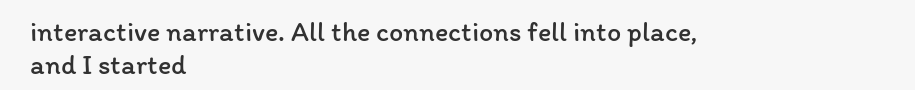interactive narrative. All the connections fell into place, and I started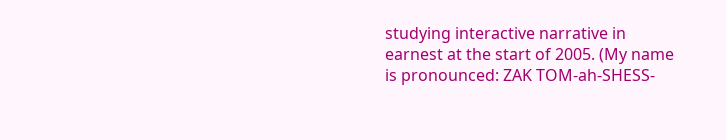studying interactive narrative in earnest at the start of 2005. (My name is pronounced: ZAK TOM-ah-SHESS-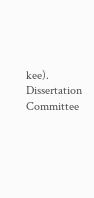kee).
Dissertation Committee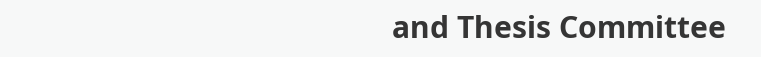and Thesis Committee